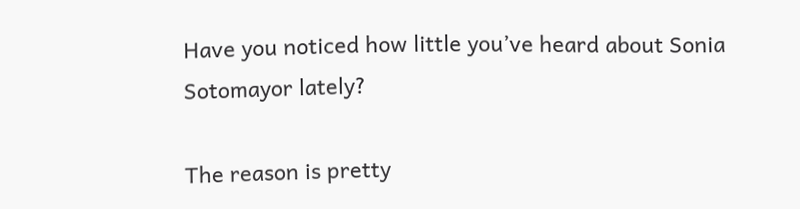Have you noticed how little you’ve heard about Sonia Sotomayor lately?

The reason is pretty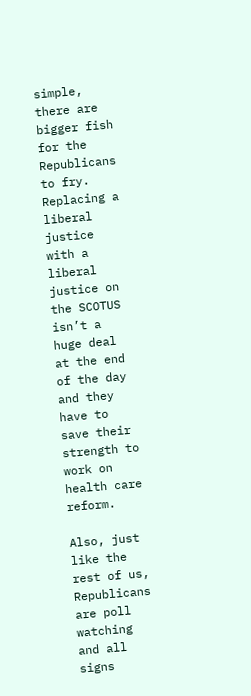simple, there are bigger fish for the Republicans to fry. Replacing a liberal justice with a liberal justice on the SCOTUS isn’t a huge deal at the end of the day and they have to save their strength to work on health care reform.

Also, just like the rest of us, Republicans are poll watching and all signs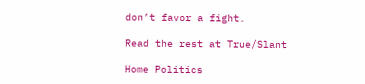don’t favor a fight.

Read the rest at True/Slant

Home Politics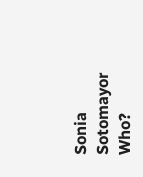Sonia Sotomayor Who?